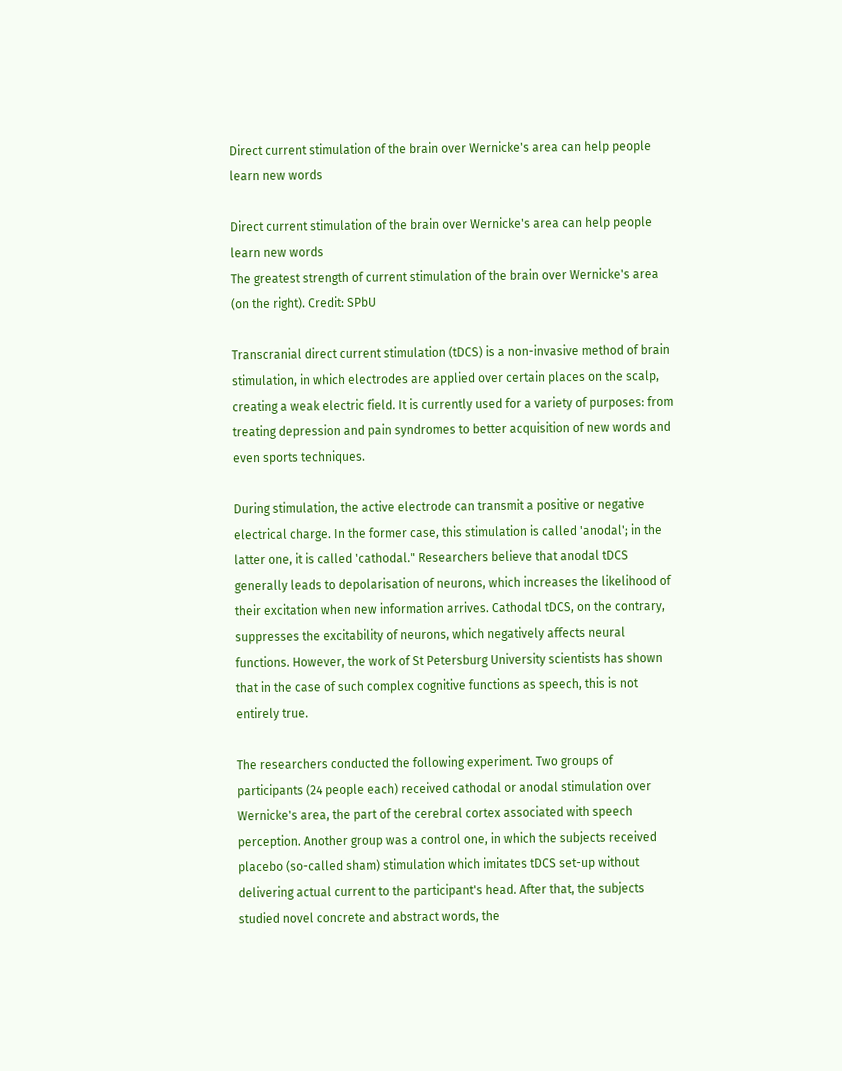Direct current stimulation of the brain over Wernicke's area can help people learn new words

Direct current stimulation of the brain over Wernicke's area can help people learn new words
The greatest strength of current stimulation of the brain over Wernicke's area (on the right). Credit: SPbU

Transcranial direct current stimulation (tDCS) is a non-invasive method of brain stimulation, in which electrodes are applied over certain places on the scalp, creating a weak electric field. It is currently used for a variety of purposes: from treating depression and pain syndromes to better acquisition of new words and even sports techniques.

During stimulation, the active electrode can transmit a positive or negative electrical charge. In the former case, this stimulation is called 'anodal'; in the latter one, it is called 'cathodal." Researchers believe that anodal tDCS generally leads to depolarisation of neurons, which increases the likelihood of their excitation when new information arrives. Cathodal tDCS, on the contrary, suppresses the excitability of neurons, which negatively affects neural functions. However, the work of St Petersburg University scientists has shown that in the case of such complex cognitive functions as speech, this is not entirely true.

The researchers conducted the following experiment. Two groups of participants (24 people each) received cathodal or anodal stimulation over Wernicke's area, the part of the cerebral cortex associated with speech perception. Another group was a control one, in which the subjects received placebo (so-called sham) stimulation which imitates tDCS set-up without delivering actual current to the participant's head. After that, the subjects studied novel concrete and abstract words, the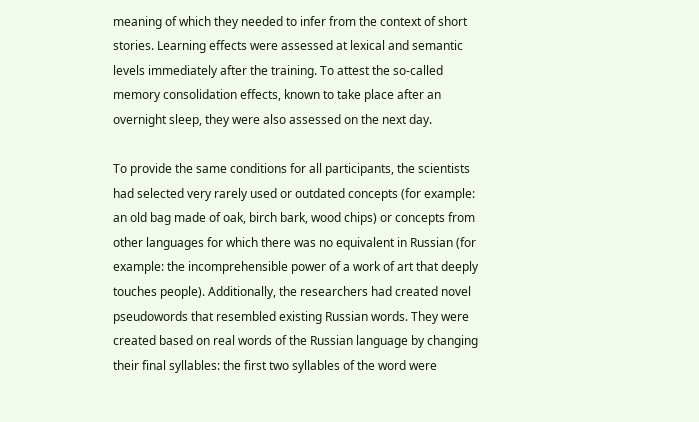meaning of which they needed to infer from the context of short stories. Learning effects were assessed at lexical and semantic levels immediately after the training. To attest the so-called memory consolidation effects, known to take place after an overnight sleep, they were also assessed on the next day.

To provide the same conditions for all participants, the scientists had selected very rarely used or outdated concepts (for example: an old bag made of oak, birch bark, wood chips) or concepts from other languages for which there was no equivalent in Russian (for example: the incomprehensible power of a work of art that deeply touches people). Additionally, the researchers had created novel pseudowords that resembled existing Russian words. They were created based on real words of the Russian language by changing their final syllables: the first two syllables of the word were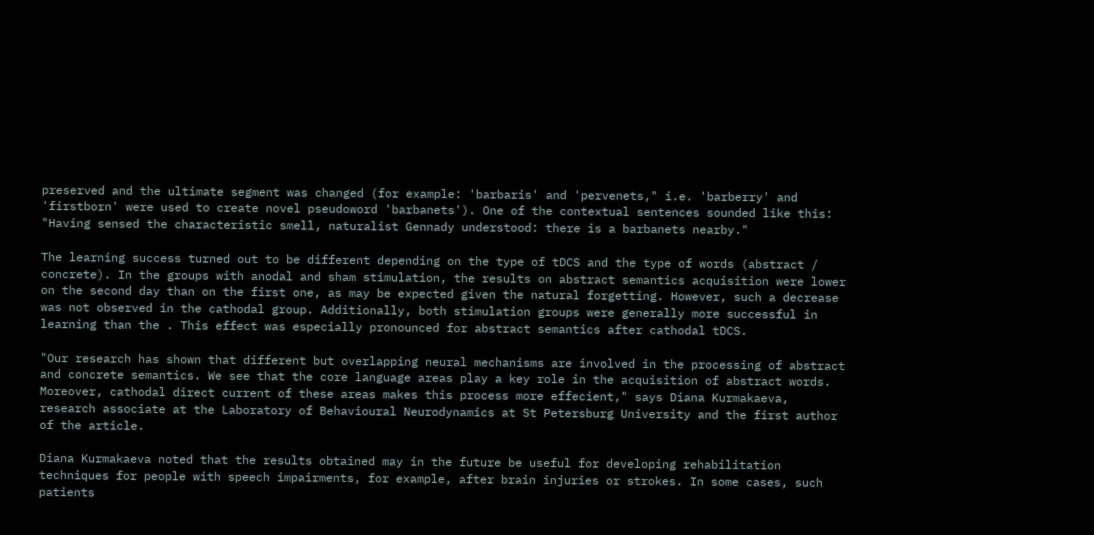preserved and the ultimate segment was changed (for example: 'barbaris' and 'pervenets," i.e. 'barberry' and 'firstborn' were used to create novel pseudoword 'barbanets'). One of the contextual sentences sounded like this: "Having sensed the characteristic smell, naturalist Gennady understood: there is a barbanets nearby."

The learning success turned out to be different depending on the type of tDCS and the type of words (abstract / concrete). In the groups with anodal and sham stimulation, the results on abstract semantics acquisition were lower on the second day than on the first one, as may be expected given the natural forgetting. However, such a decrease was not observed in the cathodal group. Additionally, both stimulation groups were generally more successful in learning than the . This effect was especially pronounced for abstract semantics after cathodal tDCS.

"Our research has shown that different but overlapping neural mechanisms are involved in the processing of abstract and concrete semantics. We see that the core language areas play a key role in the acquisition of abstract words. Moreover, cathodal direct current of these areas makes this process more effecient," says Diana Kurmakaeva, research associate at the Laboratory of Behavioural Neurodynamics at St Petersburg University and the first author of the article.

Diana Kurmakaeva noted that the results obtained may in the future be useful for developing rehabilitation techniques for people with speech impairments, for example, after brain injuries or strokes. In some cases, such patients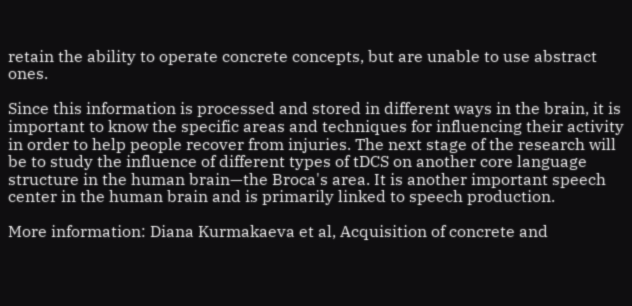retain the ability to operate concrete concepts, but are unable to use abstract ones.

Since this information is processed and stored in different ways in the brain, it is important to know the specific areas and techniques for influencing their activity in order to help people recover from injuries. The next stage of the research will be to study the influence of different types of tDCS on another core language structure in the human brain—the Broca's area. It is another important speech center in the human brain and is primarily linked to speech production.

More information: Diana Kurmakaeva et al, Acquisition of concrete and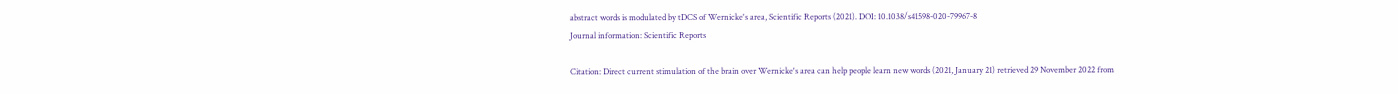abstract words is modulated by tDCS of Wernicke's area, Scientific Reports (2021). DOI: 10.1038/s41598-020-79967-8
Journal information: Scientific Reports

Citation: Direct current stimulation of the brain over Wernicke's area can help people learn new words (2021, January 21) retrieved 29 November 2022 from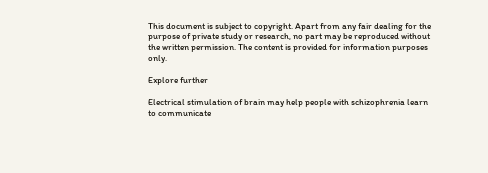This document is subject to copyright. Apart from any fair dealing for the purpose of private study or research, no part may be reproduced without the written permission. The content is provided for information purposes only.

Explore further

Electrical stimulation of brain may help people with schizophrenia learn to communicate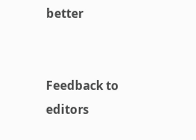better


Feedback to editors